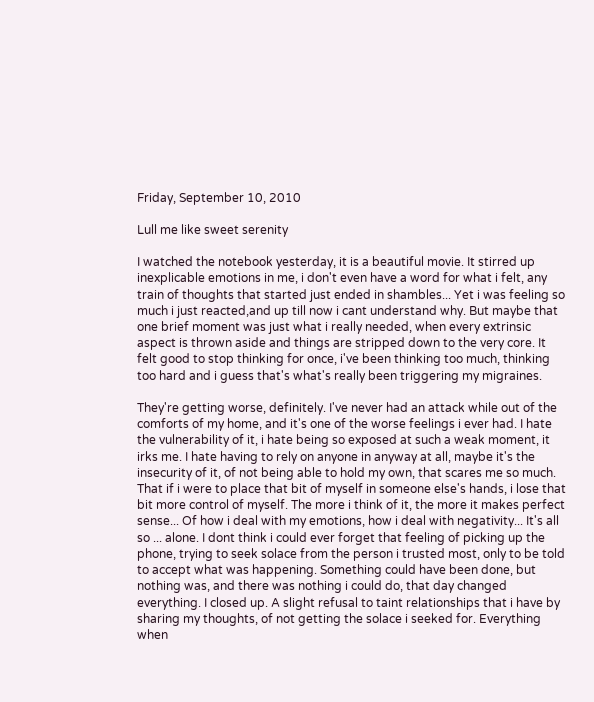Friday, September 10, 2010

Lull me like sweet serenity

I watched the notebook yesterday, it is a beautiful movie. It stirred up inexplicable emotions in me, i don't even have a word for what i felt, any train of thoughts that started just ended in shambles... Yet i was feeling so much i just reacted,and up till now i cant understand why. But maybe that one brief moment was just what i really needed, when every extrinsic aspect is thrown aside and things are stripped down to the very core. It felt good to stop thinking for once, i've been thinking too much, thinking too hard and i guess that's what's really been triggering my migraines.

They're getting worse, definitely. I've never had an attack while out of the comforts of my home, and it's one of the worse feelings i ever had. I hate the vulnerability of it, i hate being so exposed at such a weak moment, it irks me. I hate having to rely on anyone in anyway at all, maybe it's the insecurity of it, of not being able to hold my own, that scares me so much. That if i were to place that bit of myself in someone else's hands, i lose that bit more control of myself. The more i think of it, the more it makes perfect sense... Of how i deal with my emotions, how i deal with negativity... It's all so ... alone. I dont think i could ever forget that feeling of picking up the phone, trying to seek solace from the person i trusted most, only to be told to accept what was happening. Something could have been done, but nothing was, and there was nothing i could do, that day changed everything. I closed up. A slight refusal to taint relationships that i have by sharing my thoughts, of not getting the solace i seeked for. Everything when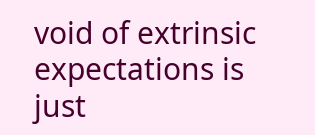void of extrinsic expectations is just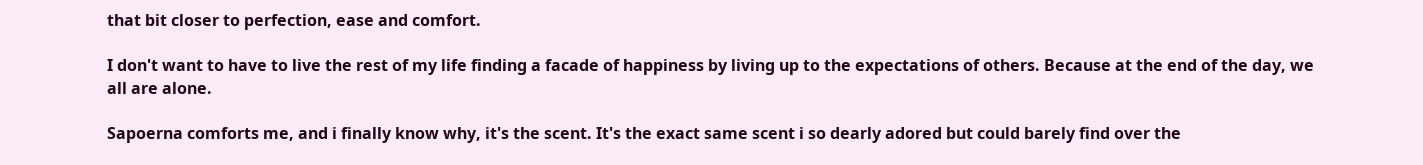that bit closer to perfection, ease and comfort.

I don't want to have to live the rest of my life finding a facade of happiness by living up to the expectations of others. Because at the end of the day, we all are alone.

Sapoerna comforts me, and i finally know why, it's the scent. It's the exact same scent i so dearly adored but could barely find over the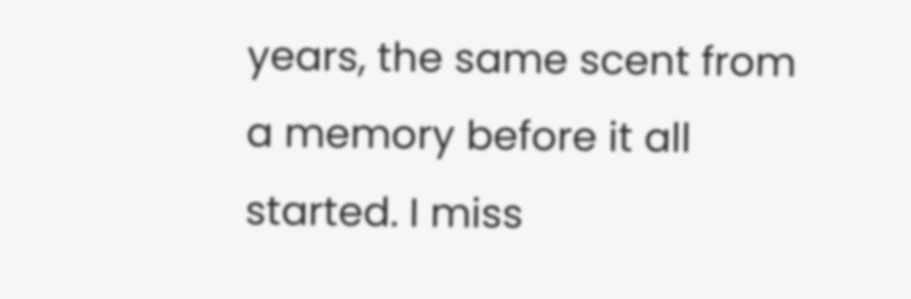years, the same scent from a memory before it all started. I miss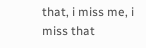that, i miss me, i miss that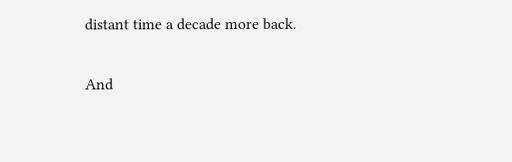distant time a decade more back.

And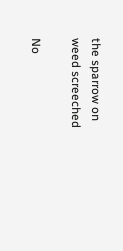the sparrow on weed screeched

No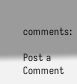comments:

Post a Comment